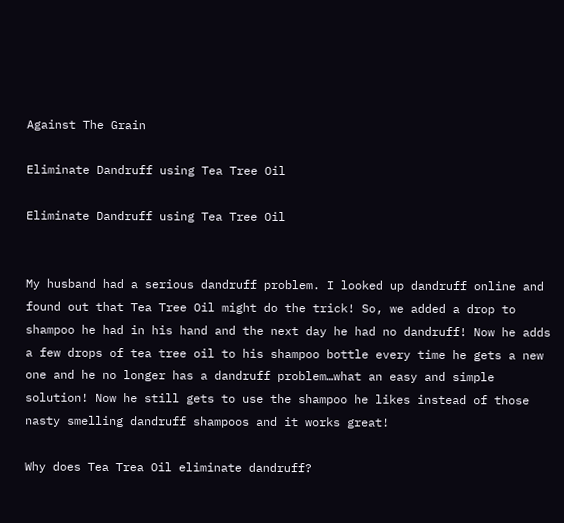Against The Grain

Eliminate Dandruff using Tea Tree Oil

Eliminate Dandruff using Tea Tree Oil


My husband had a serious dandruff problem. I looked up dandruff online and found out that Tea Tree Oil might do the trick! So, we added a drop to shampoo he had in his hand and the next day he had no dandruff! Now he adds a few drops of tea tree oil to his shampoo bottle every time he gets a new one and he no longer has a dandruff problem…what an easy and simple solution! Now he still gets to use the shampoo he likes instead of those nasty smelling dandruff shampoos and it works great!

Why does Tea Trea Oil eliminate dandruff?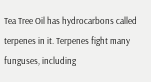Tea Tree Oil has hydrocarbons called terpenes in it. Terpenes fight many funguses, including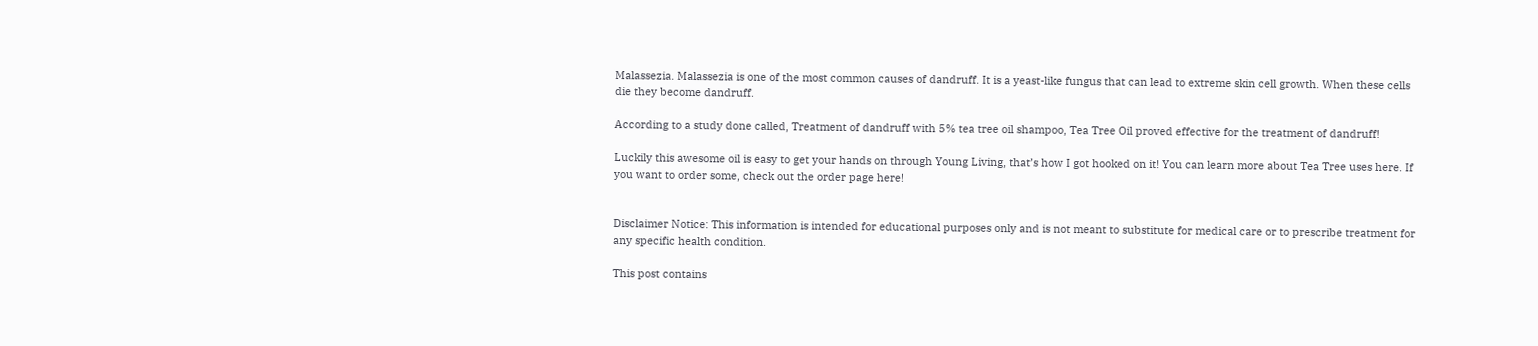Malassezia. Malassezia is one of the most common causes of dandruff. It is a yeast-like fungus that can lead to extreme skin cell growth. When these cells die they become dandruff.

According to a study done called, Treatment of dandruff with 5% tea tree oil shampoo, Tea Tree Oil proved effective for the treatment of dandruff!

Luckily this awesome oil is easy to get your hands on through Young Living, that’s how I got hooked on it! You can learn more about Tea Tree uses here. If you want to order some, check out the order page here!


Disclaimer Notice: This information is intended for educational purposes only and is not meant to substitute for medical care or to prescribe treatment for any specific health condition.

This post contains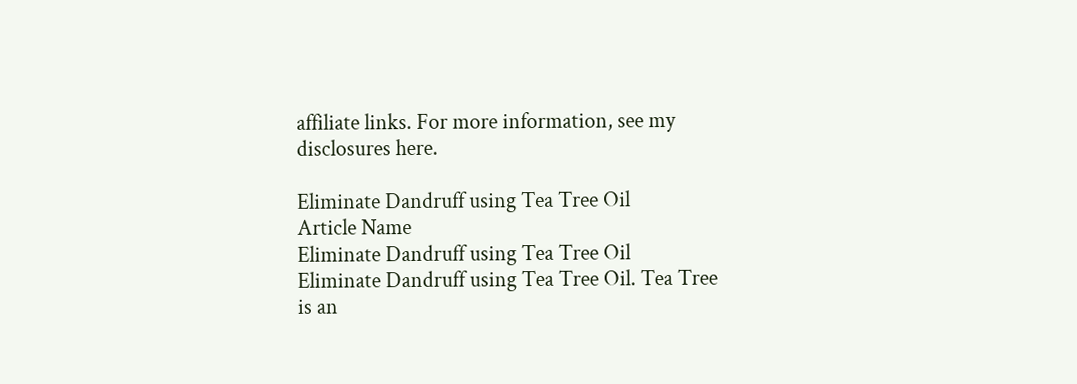affiliate links. For more information, see my disclosures here.

Eliminate Dandruff using Tea Tree Oil
Article Name
Eliminate Dandruff using Tea Tree Oil
Eliminate Dandruff using Tea Tree Oil. Tea Tree is an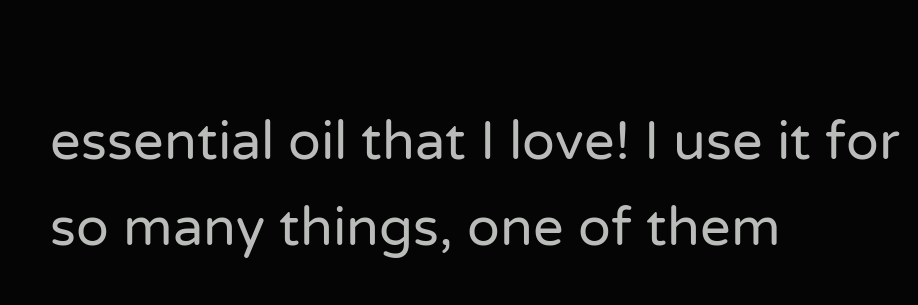essential oil that I love! I use it for so many things, one of them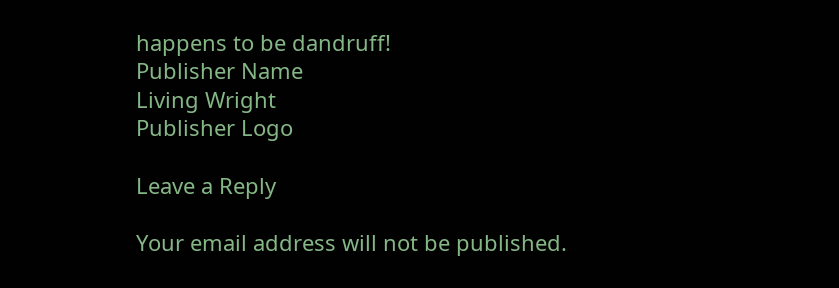happens to be dandruff!
Publisher Name
Living Wright
Publisher Logo

Leave a Reply

Your email address will not be published.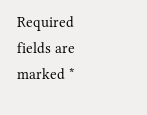Required fields are marked *